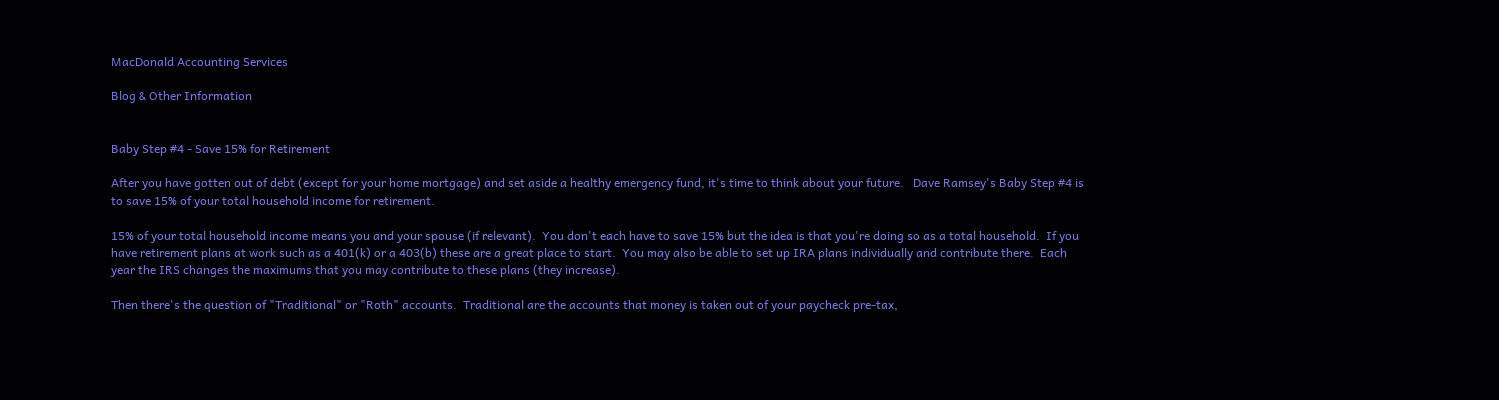MacDonald Accounting Services

Blog & Other Information


Baby Step #4 - Save 15% for Retirement

After you have gotten out of debt (except for your home mortgage) and set aside a healthy emergency fund, it's time to think about your future.   Dave Ramsey's Baby Step #4 is to save 15% of your total household income for retirement.

15% of your total household income means you and your spouse (if relevant).  You don't each have to save 15% but the idea is that you're doing so as a total household.  If you have retirement plans at work such as a 401(k) or a 403(b) these are a great place to start.  You may also be able to set up IRA plans individually and contribute there.  Each year the IRS changes the maximums that you may contribute to these plans (they increase).

Then there's the question of "Traditional" or "Roth" accounts.  Traditional are the accounts that money is taken out of your paycheck pre-tax,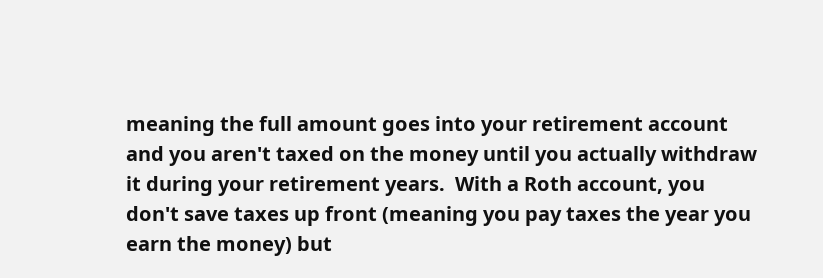meaning the full amount goes into your retirement account and you aren't taxed on the money until you actually withdraw it during your retirement years.  With a Roth account, you don't save taxes up front (meaning you pay taxes the year you earn the money) but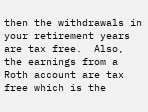then the withdrawals in your retirement years are tax free.  Also, the earnings from a Roth account are tax free which is the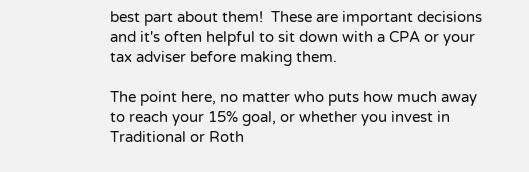best part about them!  These are important decisions and it's often helpful to sit down with a CPA or your tax adviser before making them.

The point here, no matter who puts how much away to reach your 15% goal, or whether you invest in Traditional or Roth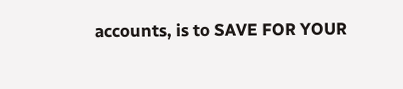accounts, is to SAVE FOR YOUR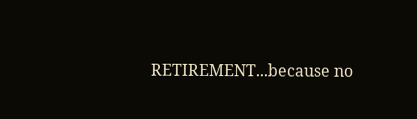RETIREMENT...because no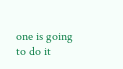one is going to do it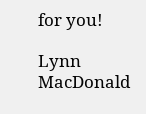for you!

Lynn MacDonald